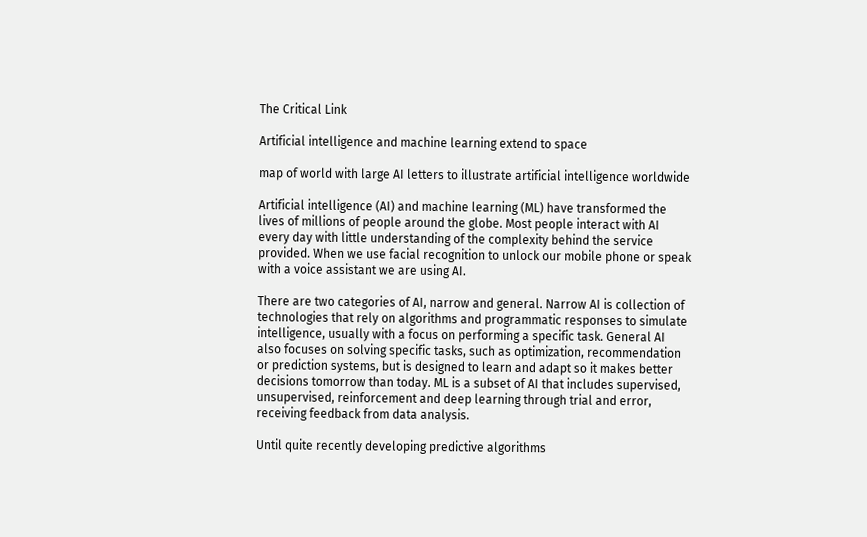The Critical Link

Artificial intelligence and machine learning extend to space

map of world with large AI letters to illustrate artificial intelligence worldwide

Artificial intelligence (AI) and machine learning (ML) have transformed the lives of millions of people around the globe. Most people interact with AI every day with little understanding of the complexity behind the service provided. When we use facial recognition to unlock our mobile phone or speak with a voice assistant we are using AI.

There are two categories of AI, narrow and general. Narrow AI is collection of technologies that rely on algorithms and programmatic responses to simulate intelligence, usually with a focus on performing a specific task. General AI also focuses on solving specific tasks, such as optimization, recommendation or prediction systems, but is designed to learn and adapt so it makes better decisions tomorrow than today. ML is a subset of AI that includes supervised, unsupervised, reinforcement and deep learning through trial and error, receiving feedback from data analysis.

Until quite recently developing predictive algorithms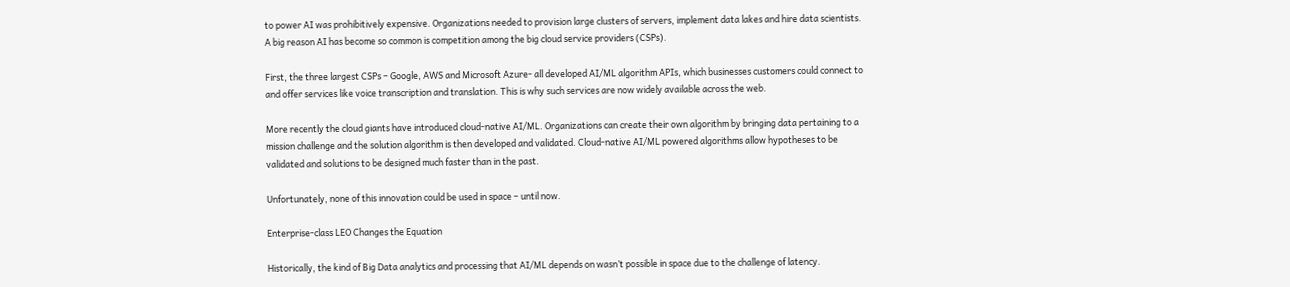to power AI was prohibitively expensive. Organizations needed to provision large clusters of servers, implement data lakes and hire data scientists. A big reason AI has become so common is competition among the big cloud service providers (CSPs).

First, the three largest CSPs – Google, AWS and Microsoft Azure- all developed AI/ML algorithm APIs, which businesses customers could connect to and offer services like voice transcription and translation. This is why such services are now widely available across the web.

More recently the cloud giants have introduced cloud-native AI/ML. Organizations can create their own algorithm by bringing data pertaining to a mission challenge and the solution algorithm is then developed and validated. Cloud-native AI/ML powered algorithms allow hypotheses to be validated and solutions to be designed much faster than in the past.

Unfortunately, none of this innovation could be used in space – until now.

Enterprise-class LEO Changes the Equation

Historically, the kind of Big Data analytics and processing that AI/ML depends on wasn’t possible in space due to the challenge of latency.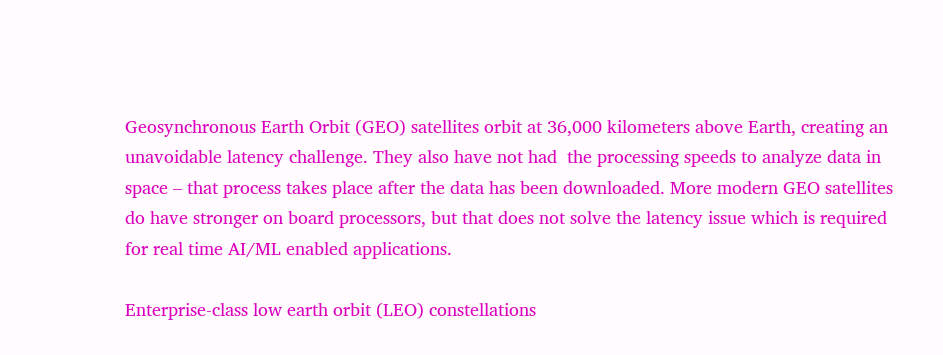Geosynchronous Earth Orbit (GEO) satellites orbit at 36,000 kilometers above Earth, creating an unavoidable latency challenge. They also have not had  the processing speeds to analyze data in space – that process takes place after the data has been downloaded. More modern GEO satellites do have stronger on board processors, but that does not solve the latency issue which is required for real time AI/ML enabled applications.

Enterprise-class low earth orbit (LEO) constellations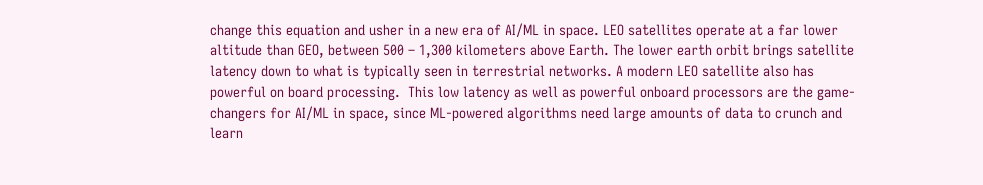change this equation and usher in a new era of AI/ML in space. LEO satellites operate at a far lower altitude than GEO, between 500 – 1,300 kilometers above Earth. The lower earth orbit brings satellite latency down to what is typically seen in terrestrial networks. A modern LEO satellite also has powerful on board processing.  This low latency as well as powerful onboard processors are the game-changers for AI/ML in space, since ML-powered algorithms need large amounts of data to crunch and learn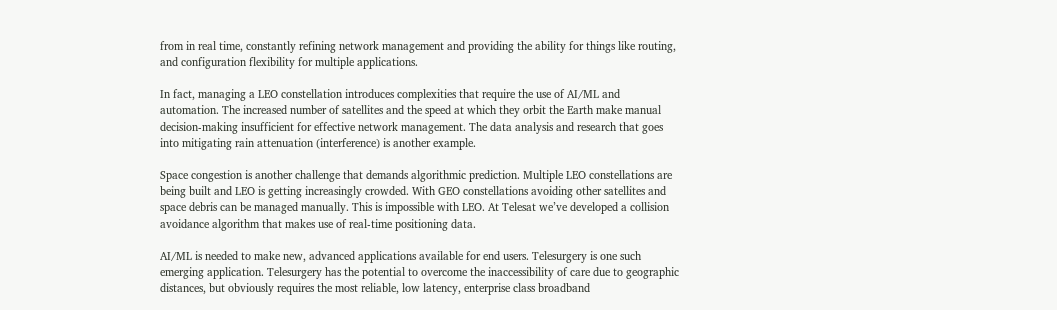from in real time, constantly refining network management and providing the ability for things like routing, and configuration flexibility for multiple applications.

In fact, managing a LEO constellation introduces complexities that require the use of AI/ML and automation. The increased number of satellites and the speed at which they orbit the Earth make manual decision-making insufficient for effective network management. The data analysis and research that goes into mitigating rain attenuation (interference) is another example.

Space congestion is another challenge that demands algorithmic prediction. Multiple LEO constellations are being built and LEO is getting increasingly crowded. With GEO constellations avoiding other satellites and space debris can be managed manually. This is impossible with LEO. At Telesat we’ve developed a collision avoidance algorithm that makes use of real-time positioning data.

AI/ML is needed to make new, advanced applications available for end users. Telesurgery is one such emerging application. Telesurgery has the potential to overcome the inaccessibility of care due to geographic distances, but obviously requires the most reliable, low latency, enterprise class broadband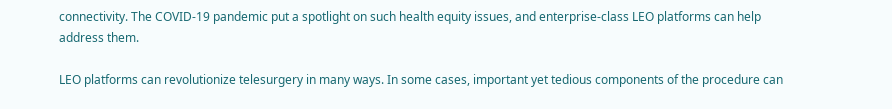connectivity. The COVID-19 pandemic put a spotlight on such health equity issues, and enterprise-class LEO platforms can help address them.

LEO platforms can revolutionize telesurgery in many ways. In some cases, important yet tedious components of the procedure can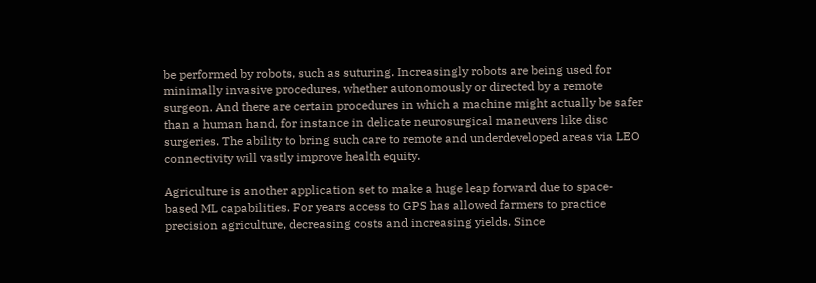be performed by robots, such as suturing. Increasingly robots are being used for minimally invasive procedures, whether autonomously or directed by a remote surgeon. And there are certain procedures in which a machine might actually be safer than a human hand, for instance in delicate neurosurgical maneuvers like disc surgeries. The ability to bring such care to remote and underdeveloped areas via LEO connectivity will vastly improve health equity.

Agriculture is another application set to make a huge leap forward due to space-based ML capabilities. For years access to GPS has allowed farmers to practice precision agriculture, decreasing costs and increasing yields. Since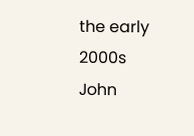the early 2000s John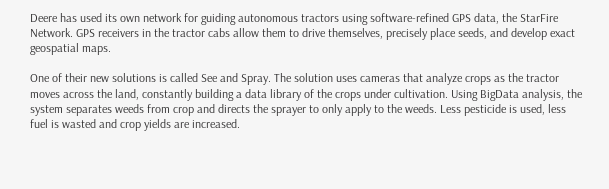Deere has used its own network for guiding autonomous tractors using software-refined GPS data, the StarFire Network. GPS receivers in the tractor cabs allow them to drive themselves, precisely place seeds, and develop exact geospatial maps.

One of their new solutions is called See and Spray. The solution uses cameras that analyze crops as the tractor moves across the land, constantly building a data library of the crops under cultivation. Using BigData analysis, the system separates weeds from crop and directs the sprayer to only apply to the weeds. Less pesticide is used, less fuel is wasted and crop yields are increased.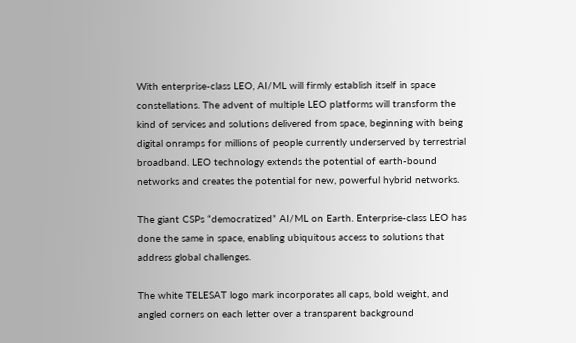With enterprise-class LEO, AI/ML will firmly establish itself in space constellations. The advent of multiple LEO platforms will transform the kind of services and solutions delivered from space, beginning with being digital onramps for millions of people currently underserved by terrestrial broadband. LEO technology extends the potential of earth-bound networks and creates the potential for new, powerful hybrid networks.

The giant CSPs “democratized” AI/ML on Earth. Enterprise-class LEO has done the same in space, enabling ubiquitous access to solutions that address global challenges.

The white TELESAT logo mark incorporates all caps, bold weight, and angled corners on each letter over a transparent background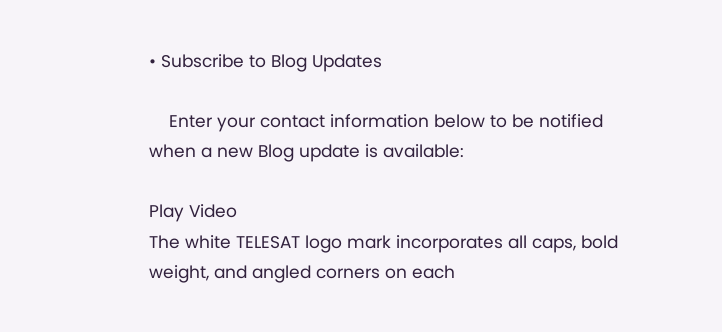• Subscribe to Blog Updates

    Enter your contact information below to be notified when a new Blog update is available:

Play Video
The white TELESAT logo mark incorporates all caps, bold weight, and angled corners on each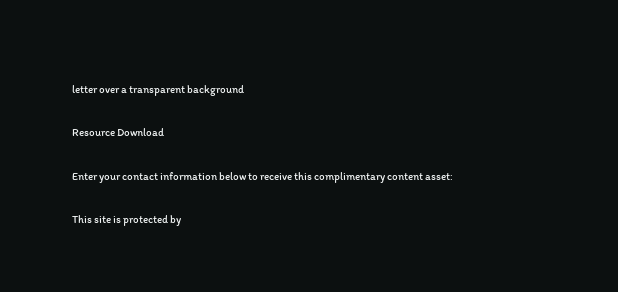letter over a transparent background

Resource Download

Enter your contact information below to receive this complimentary content asset:

This site is protected by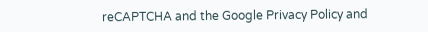reCAPTCHA and the Google Privacy Policy and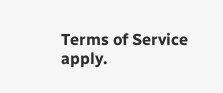Terms of Service apply.